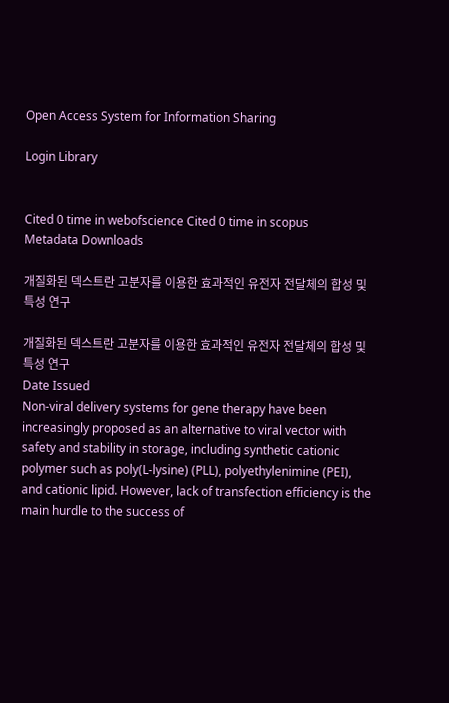Open Access System for Information Sharing

Login Library


Cited 0 time in webofscience Cited 0 time in scopus
Metadata Downloads

개질화된 덱스트란 고분자를 이용한 효과적인 유전자 전달체의 합성 및 특성 연구

개질화된 덱스트란 고분자를 이용한 효과적인 유전자 전달체의 합성 및 특성 연구
Date Issued
Non-viral delivery systems for gene therapy have been increasingly proposed as an alternative to viral vector with safety and stability in storage, including synthetic cationic polymer such as poly(L-lysine) (PLL), polyethylenimine (PEI), and cationic lipid. However, lack of transfection efficiency is the main hurdle to the success of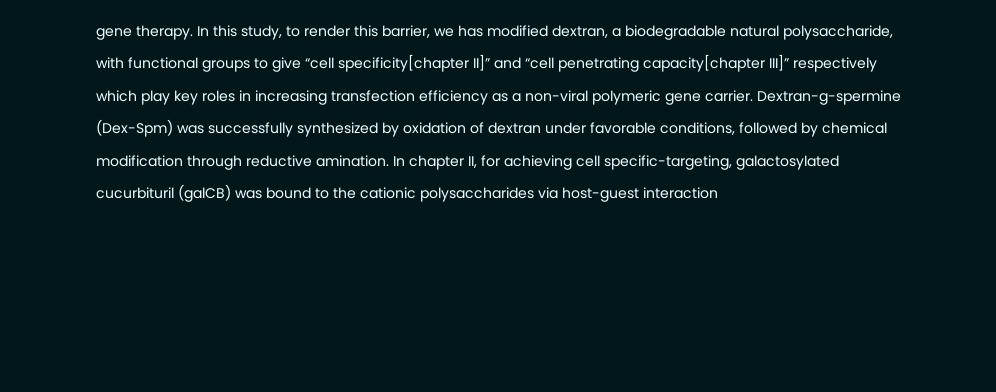gene therapy. In this study, to render this barrier, we has modified dextran, a biodegradable natural polysaccharide, with functional groups to give “cell specificity[chapter II]” and “cell penetrating capacity[chapter III]” respectively which play key roles in increasing transfection efficiency as a non-viral polymeric gene carrier. Dextran-g-spermine (Dex-Spm) was successfully synthesized by oxidation of dextran under favorable conditions, followed by chemical modification through reductive amination. In chapter II, for achieving cell specific-targeting, galactosylated cucurbituril (galCB) was bound to the cationic polysaccharides via host-guest interaction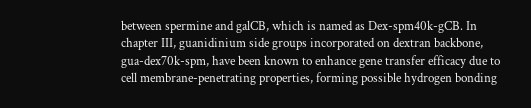between spermine and galCB, which is named as Dex-spm40k-gCB. In chapter III, guanidinium side groups incorporated on dextran backbone, gua-dex70k-spm, have been known to enhance gene transfer efficacy due to cell membrane-penetrating properties, forming possible hydrogen bonding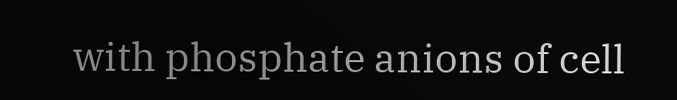with phosphate anions of cell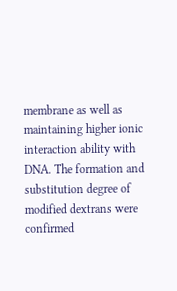membrane as well as maintaining higher ionic interaction ability with DNA. The formation and substitution degree of modified dextrans were confirmed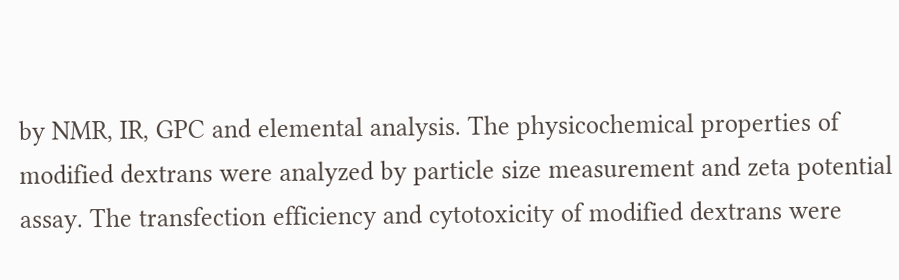by NMR, IR, GPC and elemental analysis. The physicochemical properties of modified dextrans were analyzed by particle size measurement and zeta potential assay. The transfection efficiency and cytotoxicity of modified dextrans were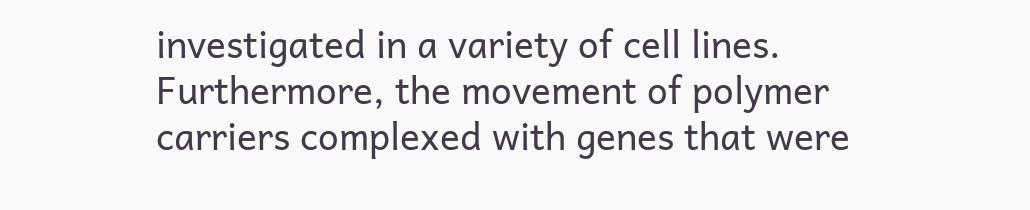investigated in a variety of cell lines. Furthermore, the movement of polymer carriers complexed with genes that were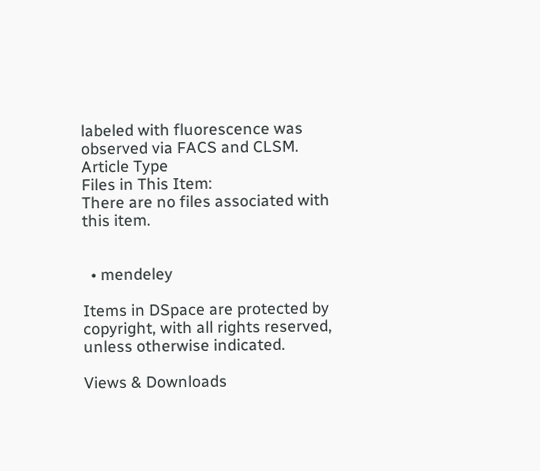labeled with fluorescence was observed via FACS and CLSM.
Article Type
Files in This Item:
There are no files associated with this item.


  • mendeley

Items in DSpace are protected by copyright, with all rights reserved, unless otherwise indicated.

Views & Downloads